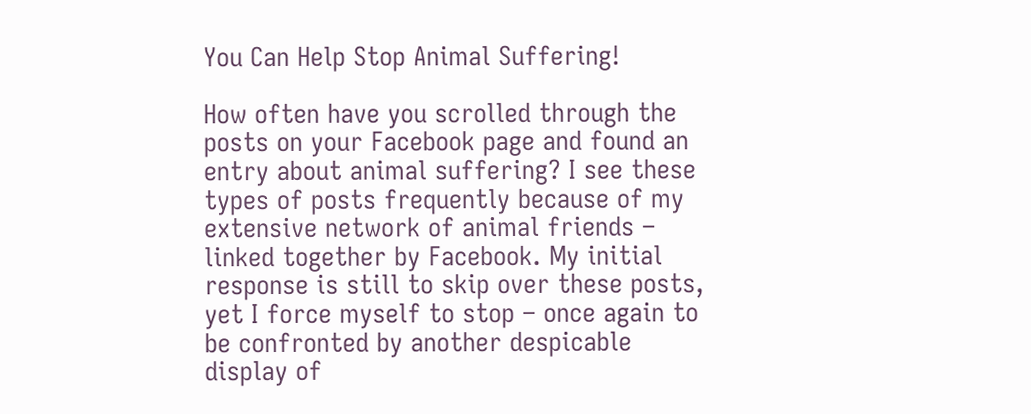You Can Help Stop Animal Suffering!

How often have you scrolled through the posts on your Facebook page and found an entry about animal suffering? I see these types of posts frequently because of my extensive network of animal friends – linked together by Facebook. My initial response is still to skip over these posts, yet I force myself to stop – once again to be confronted by another despicable display of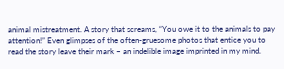animal mistreatment. A story that screams, “You owe it to the animals to pay attention!” Even glimpses of the often-gruesome photos that entice you to read the story leave their mark – an indelible image imprinted in my mind.